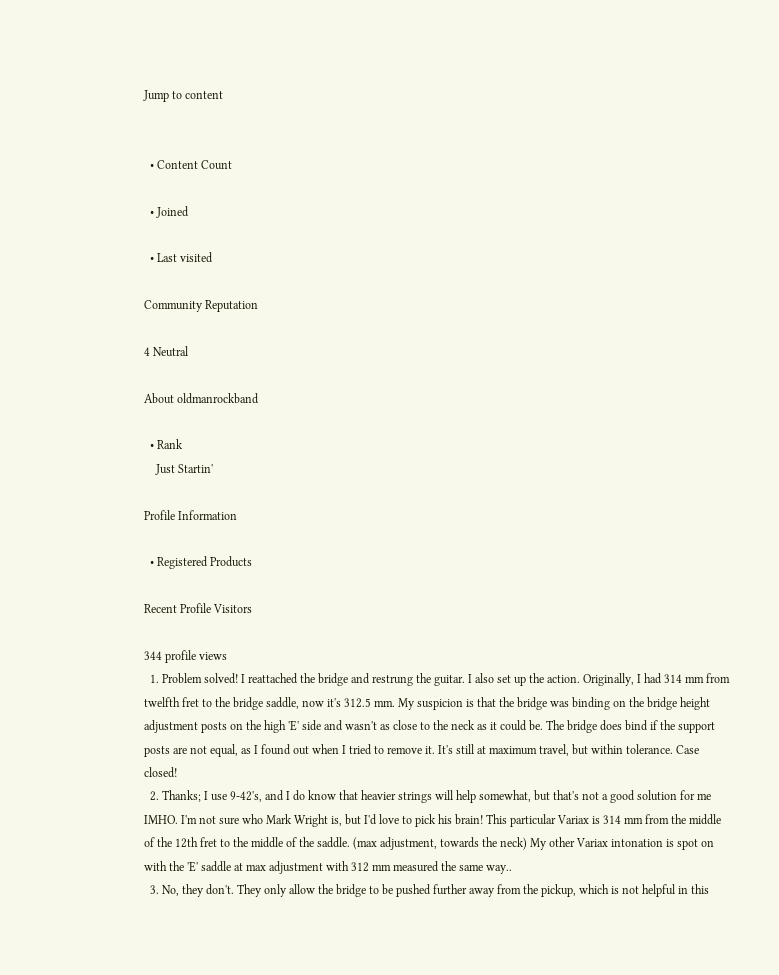Jump to content


  • Content Count

  • Joined

  • Last visited

Community Reputation

4 Neutral

About oldmanrockband

  • Rank
    Just Startin'

Profile Information

  • Registered Products

Recent Profile Visitors

344 profile views
  1. Problem solved! I reattached the bridge and restrung the guitar. I also set up the action. Originally, I had 314 mm from twelfth fret to the bridge saddle, now it's 312.5 mm. My suspicion is that the bridge was binding on the bridge height adjustment posts on the high 'E' side and wasn't as close to the neck as it could be. The bridge does bind if the support posts are not equal, as I found out when I tried to remove it. It's still at maximum travel, but within tolerance. Case closed!
  2. Thanks; I use 9-42's, and I do know that heavier strings will help somewhat, but that's not a good solution for me IMHO. I'm not sure who Mark Wright is, but I'd love to pick his brain! This particular Variax is 314 mm from the middle of the 12th fret to the middle of the saddle. (max adjustment, towards the neck) My other Variax intonation is spot on with the 'E' saddle at max adjustment with 312 mm measured the same way..
  3. No, they don't. They only allow the bridge to be pushed further away from the pickup, which is not helpful in this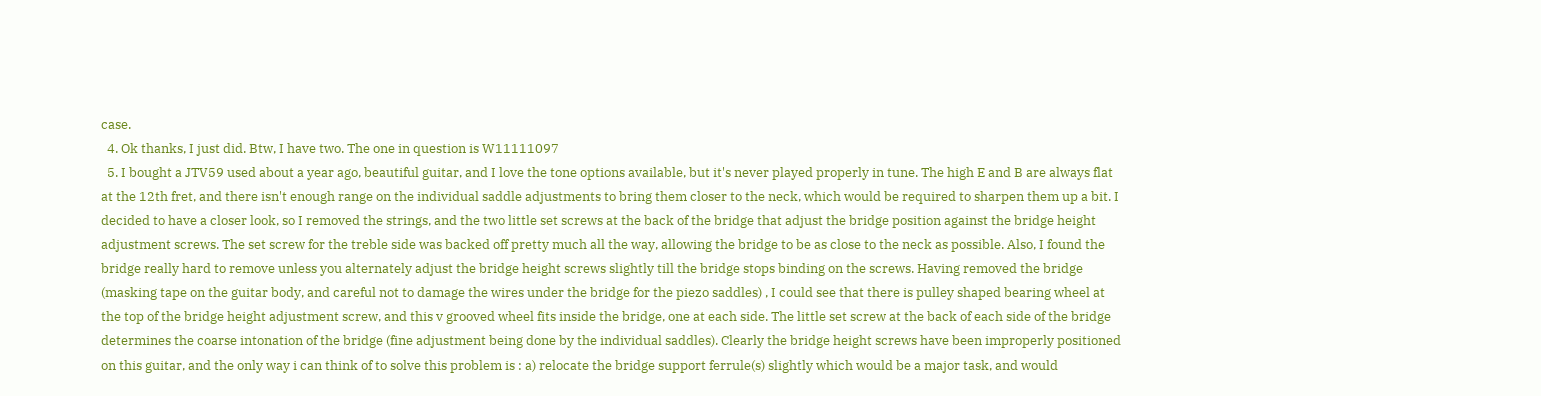case.
  4. Ok thanks, I just did. Btw, I have two. The one in question is W11111097
  5. I bought a JTV59 used about a year ago, beautiful guitar, and I love the tone options available, but it's never played properly in tune. The high E and B are always flat at the 12th fret, and there isn't enough range on the individual saddle adjustments to bring them closer to the neck, which would be required to sharpen them up a bit. I decided to have a closer look, so I removed the strings, and the two little set screws at the back of the bridge that adjust the bridge position against the bridge height adjustment screws. The set screw for the treble side was backed off pretty much all the way, allowing the bridge to be as close to the neck as possible. Also, I found the bridge really hard to remove unless you alternately adjust the bridge height screws slightly till the bridge stops binding on the screws. Having removed the bridge (masking tape on the guitar body, and careful not to damage the wires under the bridge for the piezo saddles) , I could see that there is pulley shaped bearing wheel at the top of the bridge height adjustment screw, and this v grooved wheel fits inside the bridge, one at each side. The little set screw at the back of each side of the bridge determines the coarse intonation of the bridge (fine adjustment being done by the individual saddles). Clearly the bridge height screws have been improperly positioned on this guitar, and the only way i can think of to solve this problem is : a) relocate the bridge support ferrule(s) slightly which would be a major task, and would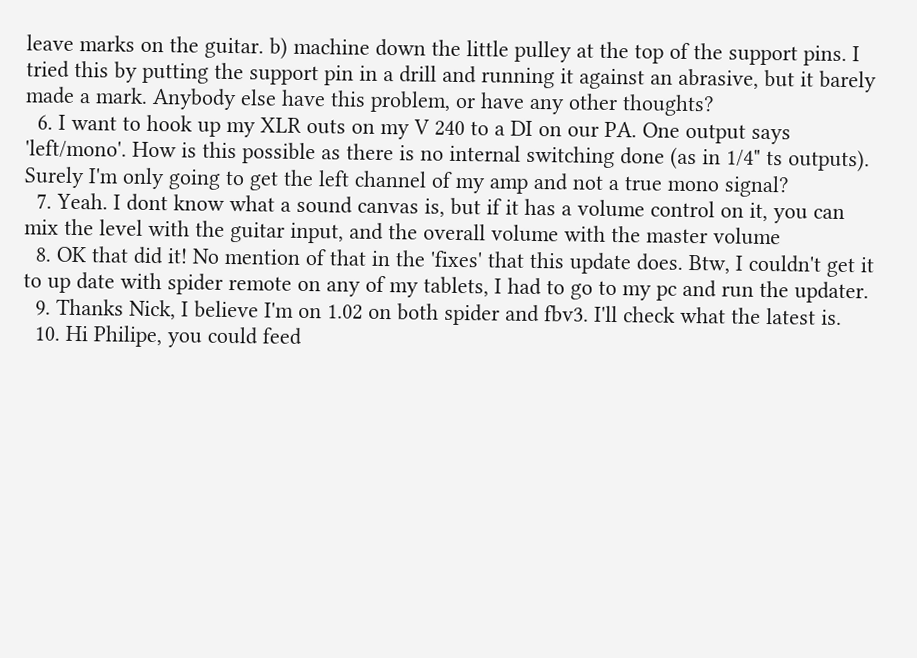leave marks on the guitar. b) machine down the little pulley at the top of the support pins. I tried this by putting the support pin in a drill and running it against an abrasive, but it barely made a mark. Anybody else have this problem, or have any other thoughts?
  6. I want to hook up my XLR outs on my V 240 to a DI on our PA. One output says 'left/mono'. How is this possible as there is no internal switching done (as in 1/4" ts outputs). Surely I'm only going to get the left channel of my amp and not a true mono signal?
  7. Yeah. I dont know what a sound canvas is, but if it has a volume control on it, you can mix the level with the guitar input, and the overall volume with the master volume
  8. OK that did it! No mention of that in the 'fixes' that this update does. Btw, I couldn't get it to up date with spider remote on any of my tablets, I had to go to my pc and run the updater.
  9. Thanks Nick, I believe I'm on 1.02 on both spider and fbv3. I'll check what the latest is.
  10. Hi Philipe, you could feed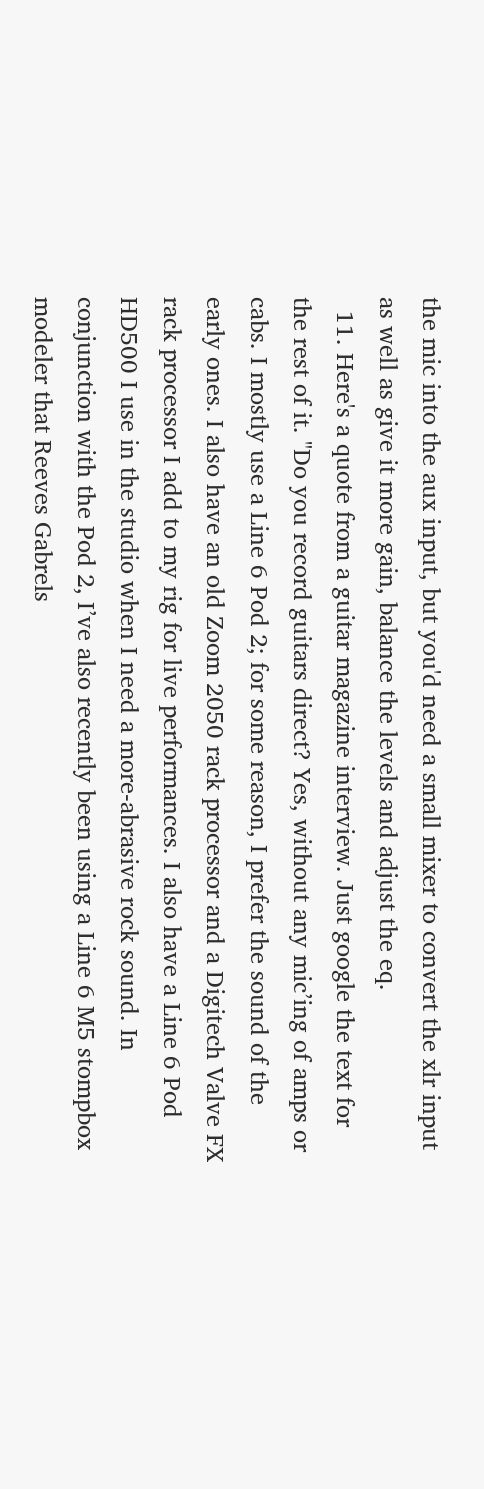the mic into the aux input, but you'd need a small mixer to convert the xlr input as well as give it more gain, balance the levels and adjust the eq.
  11. Here's a quote from a guitar magazine interview. Just google the text for the rest of it. "Do you record guitars direct? Yes, without any mic’ing of amps or cabs. I mostly use a Line 6 Pod 2; for some reason, I prefer the sound of the early ones. I also have an old Zoom 2050 rack processor and a Digitech Valve FX rack processor I add to my rig for live performances. I also have a Line 6 Pod HD500 I use in the studio when I need a more-abrasive rock sound. In conjunction with the Pod 2, I’ve also recently been using a Line 6 M5 stompbox modeler that Reeves Gabrels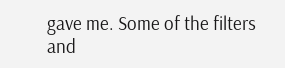gave me. Some of the filters and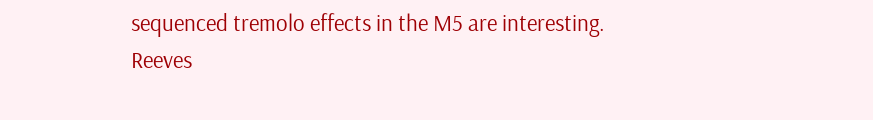sequenced tremolo effects in the M5 are interesting. Reeves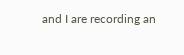and I are recording an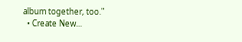album together, too."
  • Create New...